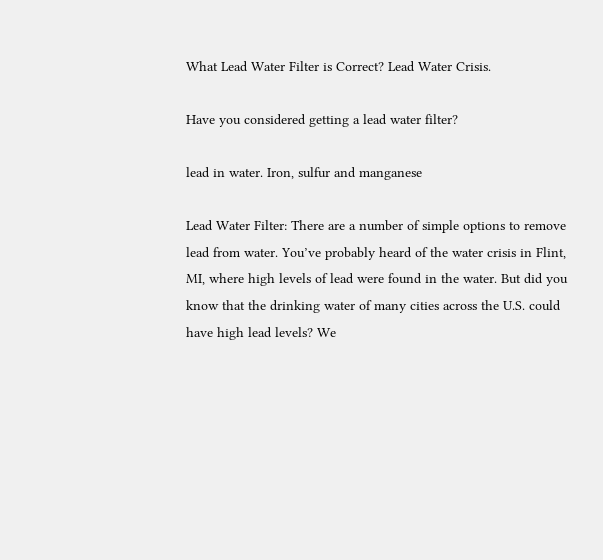What Lead Water Filter is Correct? Lead Water Crisis.

Have you considered getting a lead water filter?

lead in water. Iron, sulfur and manganese

Lead Water Filter: There are a number of simple options to remove lead from water. You’ve probably heard of the water crisis in Flint, MI, where high levels of lead were found in the water. But did you know that the drinking water of many cities across the U.S. could have high lead levels? We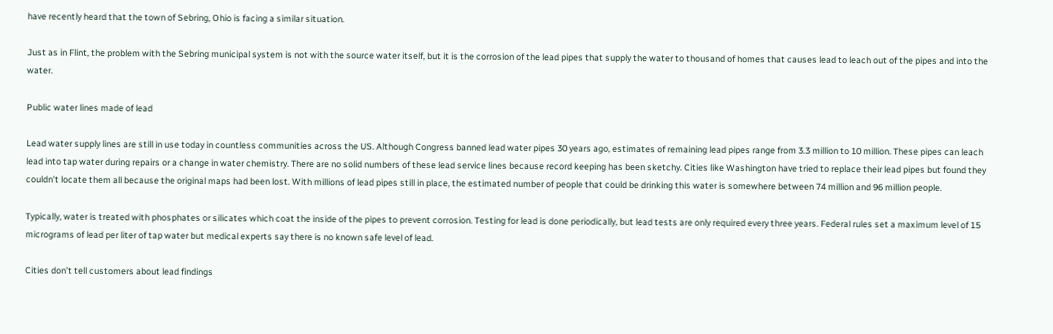have recently heard that the town of Sebring, Ohio is facing a similar situation.

Just as in Flint, the problem with the Sebring municipal system is not with the source water itself, but it is the corrosion of the lead pipes that supply the water to thousand of homes that causes lead to leach out of the pipes and into the water.

Public water lines made of lead

Lead water supply lines are still in use today in countless communities across the US. Although Congress banned lead water pipes 30 years ago, estimates of remaining lead pipes range from 3.3 million to 10 million. These pipes can leach lead into tap water during repairs or a change in water chemistry. There are no solid numbers of these lead service lines because record keeping has been sketchy. Cities like Washington have tried to replace their lead pipes but found they couldn’t locate them all because the original maps had been lost. With millions of lead pipes still in place, the estimated number of people that could be drinking this water is somewhere between 74 million and 96 million people.

Typically, water is treated with phosphates or silicates which coat the inside of the pipes to prevent corrosion. Testing for lead is done periodically, but lead tests are only required every three years. Federal rules set a maximum level of 15 micrograms of lead per liter of tap water but medical experts say there is no known safe level of lead.

Cities don’t tell customers about lead findings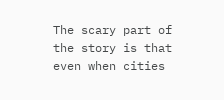The scary part of the story is that even when cities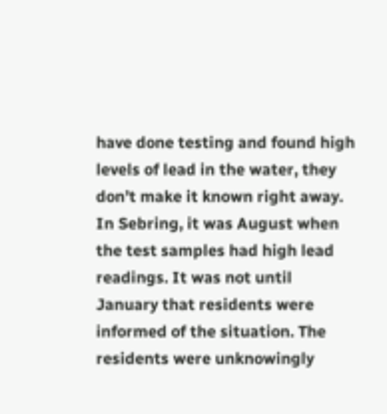have done testing and found high levels of lead in the water, they don’t make it known right away. In Sebring, it was August when the test samples had high lead readings. It was not until January that residents were informed of the situation. The residents were unknowingly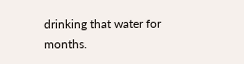drinking that water for months.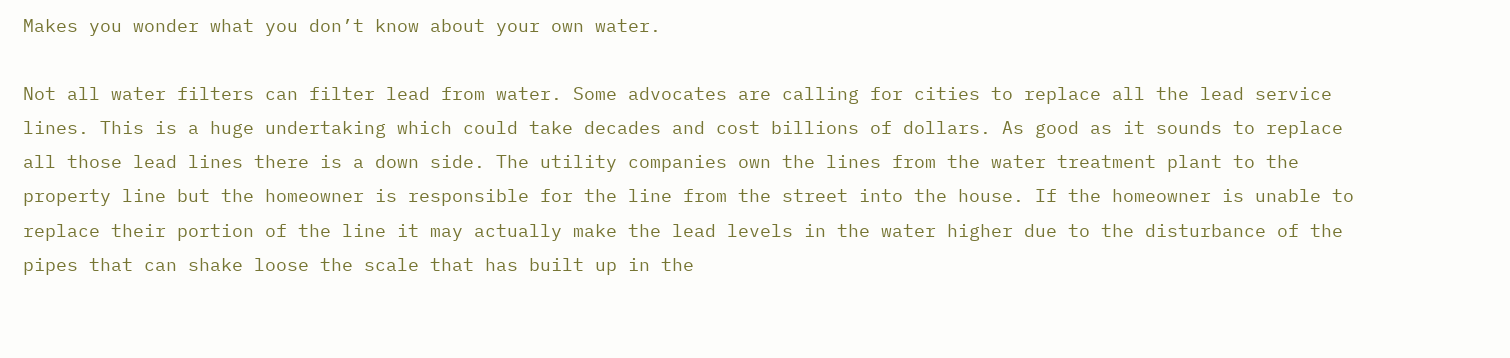Makes you wonder what you don’t know about your own water.

Not all water filters can filter lead from water. Some advocates are calling for cities to replace all the lead service lines. This is a huge undertaking which could take decades and cost billions of dollars. As good as it sounds to replace all those lead lines there is a down side. The utility companies own the lines from the water treatment plant to the property line but the homeowner is responsible for the line from the street into the house. If the homeowner is unable to replace their portion of the line it may actually make the lead levels in the water higher due to the disturbance of the pipes that can shake loose the scale that has built up in the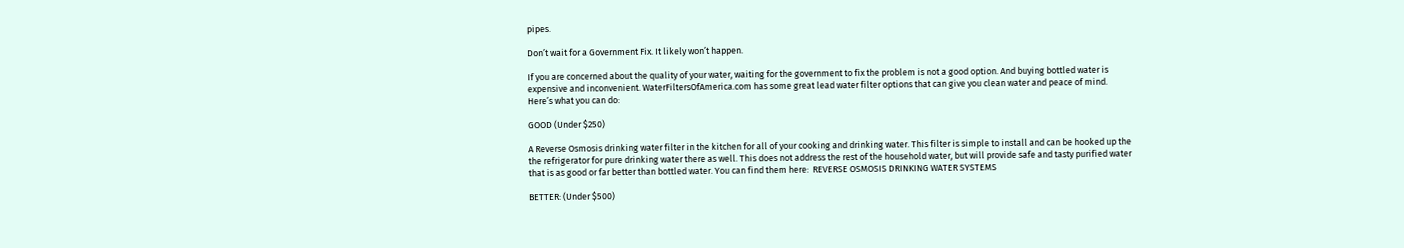pipes.

Don’t wait for a Government Fix. It likely won’t happen.

If you are concerned about the quality of your water, waiting for the government to fix the problem is not a good option. And buying bottled water is expensive and inconvenient. WaterFiltersOfAmerica.com has some great lead water filter options that can give you clean water and peace of mind. Here’s what you can do:

GOOD (Under $250)

A Reverse Osmosis drinking water filter in the kitchen for all of your cooking and drinking water. This filter is simple to install and can be hooked up the the refrigerator for pure drinking water there as well. This does not address the rest of the household water, but will provide safe and tasty purified water that is as good or far better than bottled water. You can find them here:  REVERSE OSMOSIS DRINKING WATER SYSTEMS

BETTER: (Under $500)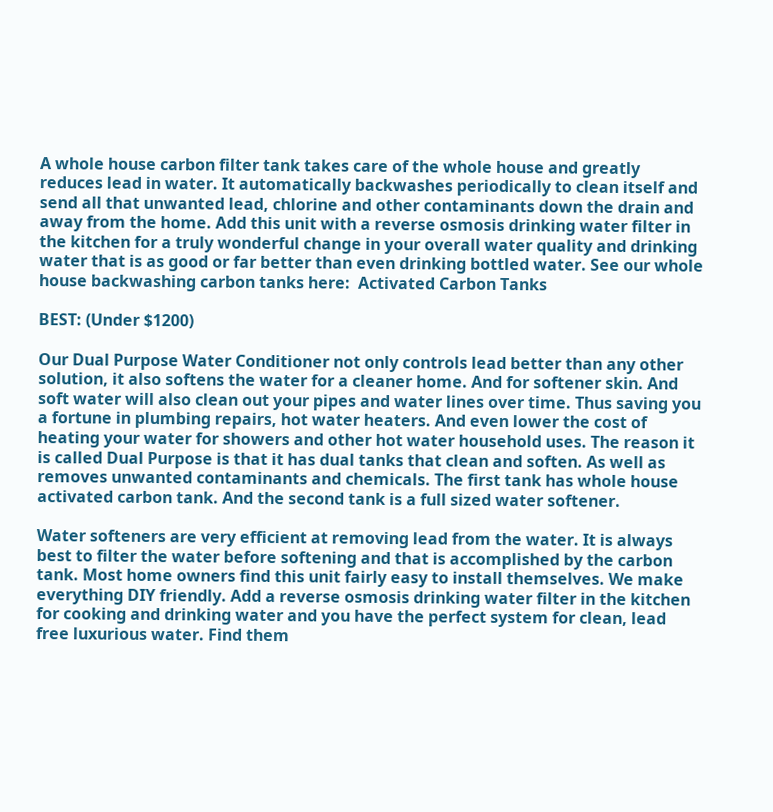A whole house carbon filter tank takes care of the whole house and greatly reduces lead in water. It automatically backwashes periodically to clean itself and send all that unwanted lead, chlorine and other contaminants down the drain and away from the home. Add this unit with a reverse osmosis drinking water filter in the kitchen for a truly wonderful change in your overall water quality and drinking water that is as good or far better than even drinking bottled water. See our whole house backwashing carbon tanks here:  Activated Carbon Tanks

BEST: (Under $1200)

Our Dual Purpose Water Conditioner not only controls lead better than any other solution, it also softens the water for a cleaner home. And for softener skin. And soft water will also clean out your pipes and water lines over time. Thus saving you a fortune in plumbing repairs, hot water heaters. And even lower the cost of heating your water for showers and other hot water household uses. The reason it is called Dual Purpose is that it has dual tanks that clean and soften. As well as removes unwanted contaminants and chemicals. The first tank has whole house activated carbon tank. And the second tank is a full sized water softener.

Water softeners are very efficient at removing lead from the water. It is always best to filter the water before softening and that is accomplished by the carbon tank. Most home owners find this unit fairly easy to install themselves. We make everything DIY friendly. Add a reverse osmosis drinking water filter in the kitchen for cooking and drinking water and you have the perfect system for clean, lead free luxurious water. Find them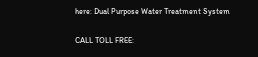here: Dual Purpose Water Treatment System

CALL TOLL FREE: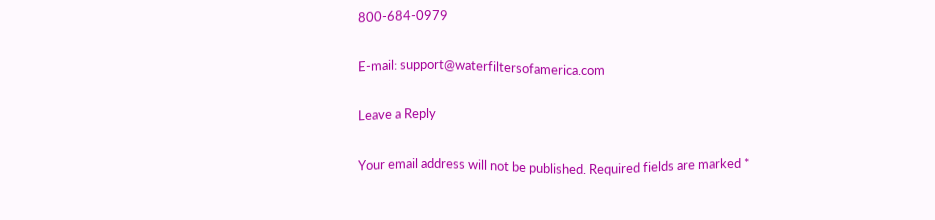800-684-0979

E-mail: support@waterfiltersofamerica.com

Leave a Reply

Your email address will not be published. Required fields are marked *